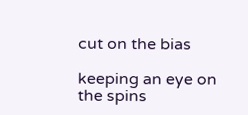cut on the bias

keeping an eye on the spins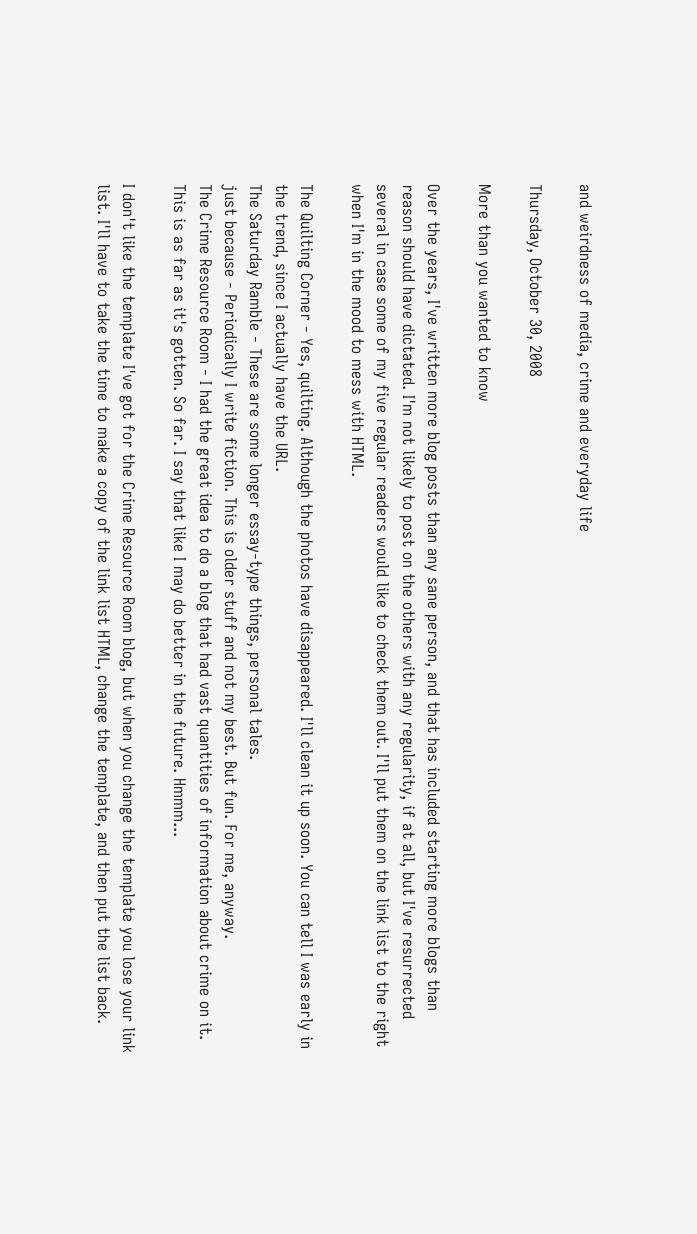and weirdness of media, crime and everyday life

Thursday, October 30, 2008

More than you wanted to know

Over the years, I've written more blog posts than any sane person, and that has included starting more blogs than reason should have dictated. I'm not likely to post on the others with any regularity, if at all, but I've resurrected several in case some of my five regular readers would like to check them out. I'll put them on the link list to the right when I'm in the mood to mess with HTML.

The Quilting Corner - Yes, quilting. Although the photos have disappeared. I'll clean it up soon. You can tell I was early in the trend, since I actually have the URL.
The Saturday Ramble - These are some longer essay-type things, personal tales.
just because - Periodically I write fiction. This is older stuff and not my best. But fun. For me, anyway.
The Crime Resource Room - I had the great idea to do a blog that had vast quantities of information about crime on it. This is as far as it's gotten. So far. I say that like I may do better in the future. Hmmm...

I don't like the template I've got for the Crime Resource Room blog, but when you change the template you lose your link list. I'll have to take the time to make a copy of the link list HTML, change the template, and then put the list back.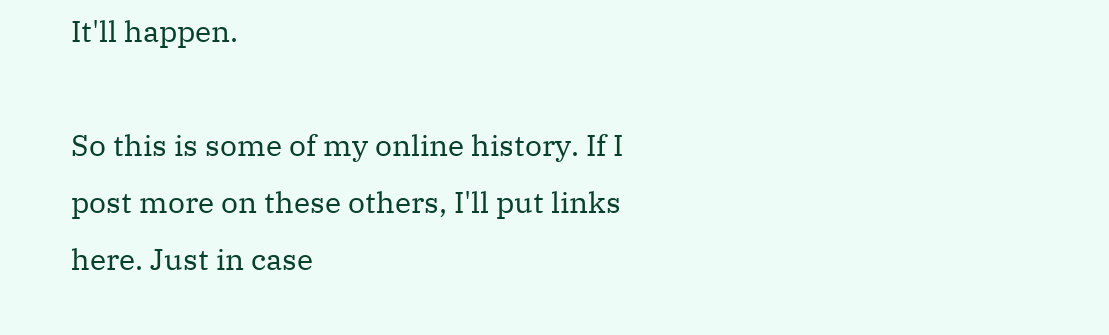It'll happen.

So this is some of my online history. If I post more on these others, I'll put links here. Just in case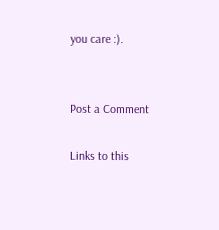you care :).


Post a Comment

Links to this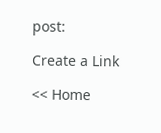post:

Create a Link

<< Home